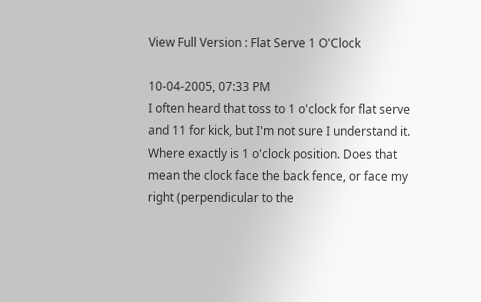View Full Version : Flat Serve 1 O'Clock

10-04-2005, 07:33 PM
I often heard that toss to 1 o'clock for flat serve and 11 for kick, but I'm not sure I understand it. Where exactly is 1 o'clock position. Does that mean the clock face the back fence, or face my right (perpendicular to the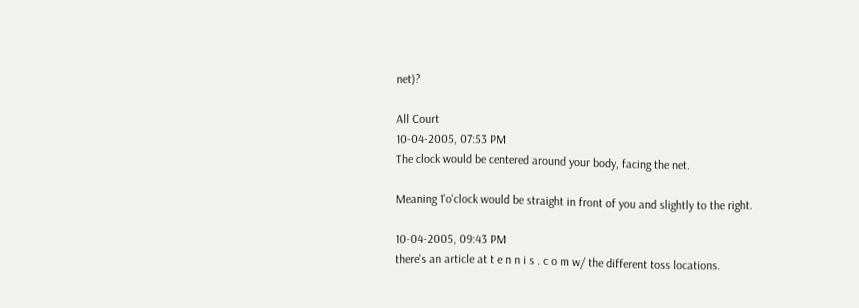net)?

All Court
10-04-2005, 07:53 PM
The clock would be centered around your body, facing the net.

Meaning 1'o'clock would be straight in front of you and slightly to the right.

10-04-2005, 09:43 PM
there's an article at t e n n i s . c o m w/ the different toss locations.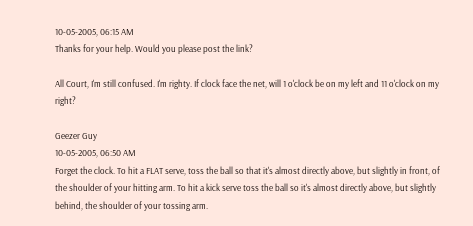10-05-2005, 06:15 AM
Thanks for your help. Would you please post the link?

All Court, I'm still confused. I'm righty. If clock face the net, will 1 o'clock be on my left and 11 o'clock on my right?

Geezer Guy
10-05-2005, 06:50 AM
Forget the clock. To hit a FLAT serve, toss the ball so that it's almost directly above, but slightly in front, of the shoulder of your hitting arm. To hit a kick serve toss the ball so it's almost directly above, but slightly behind, the shoulder of your tossing arm.